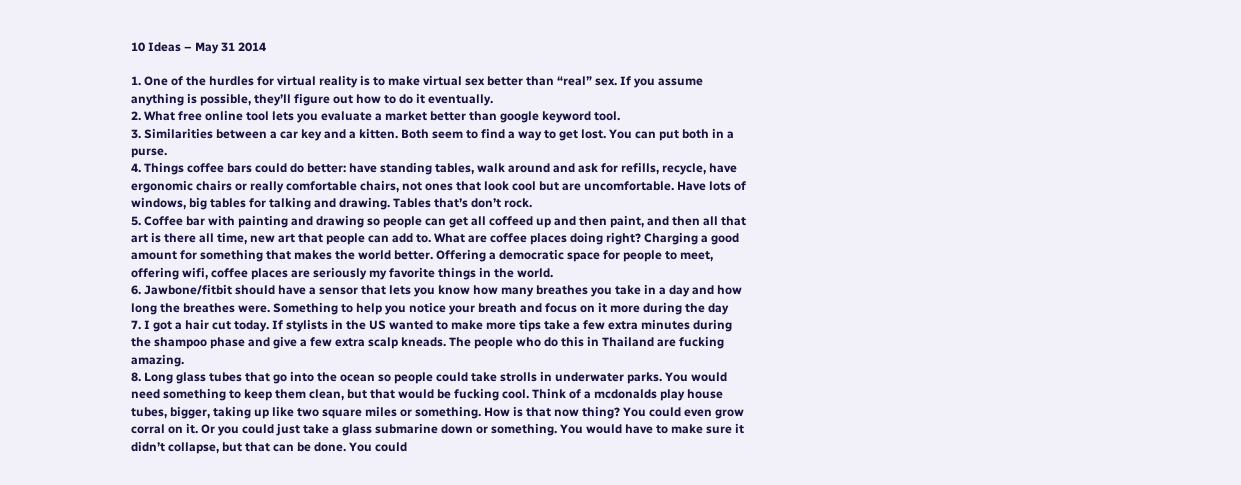10 Ideas – May 31 2014

1. One of the hurdles for virtual reality is to make virtual sex better than “real” sex. If you assume anything is possible, they’ll figure out how to do it eventually.
2. What free online tool lets you evaluate a market better than google keyword tool.
3. Similarities between a car key and a kitten. Both seem to find a way to get lost. You can put both in a purse.
4. Things coffee bars could do better: have standing tables, walk around and ask for refills, recycle, have ergonomic chairs or really comfortable chairs, not ones that look cool but are uncomfortable. Have lots of windows, big tables for talking and drawing. Tables that’s don’t rock.
5. Coffee bar with painting and drawing so people can get all coffeed up and then paint, and then all that art is there all time, new art that people can add to. What are coffee places doing right? Charging a good amount for something that makes the world better. Offering a democratic space for people to meet, offering wifi, coffee places are seriously my favorite things in the world.
6. Jawbone/fitbit should have a sensor that lets you know how many breathes you take in a day and how long the breathes were. Something to help you notice your breath and focus on it more during the day
7. I got a hair cut today. If stylists in the US wanted to make more tips take a few extra minutes during the shampoo phase and give a few extra scalp kneads. The people who do this in Thailand are fucking amazing.
8. Long glass tubes that go into the ocean so people could take strolls in underwater parks. You would need something to keep them clean, but that would be fucking cool. Think of a mcdonalds play house tubes, bigger, taking up like two square miles or something. How is that now thing? You could even grow corral on it. Or you could just take a glass submarine down or something. You would have to make sure it didn’t collapse, but that can be done. You could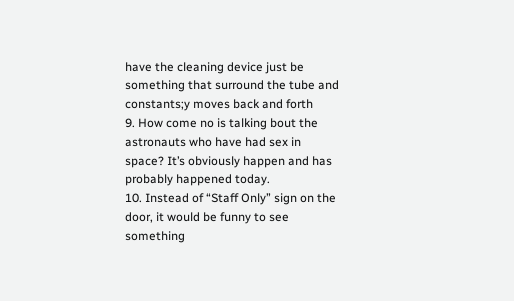have the cleaning device just be something that surround the tube and constants;y moves back and forth
9. How come no is talking bout the astronauts who have had sex in space? It’s obviously happen and has probably happened today.
10. Instead of “Staff Only” sign on the door, it would be funny to see something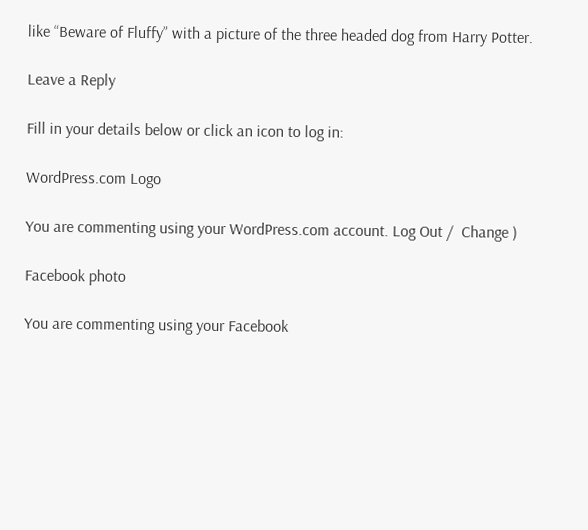like “Beware of Fluffy” with a picture of the three headed dog from Harry Potter.

Leave a Reply

Fill in your details below or click an icon to log in:

WordPress.com Logo

You are commenting using your WordPress.com account. Log Out /  Change )

Facebook photo

You are commenting using your Facebook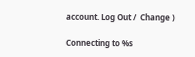account. Log Out /  Change )

Connecting to %s